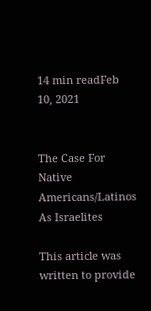14 min readFeb 10, 2021


The Case For Native Americans/Latinos As Israelites

This article was written to provide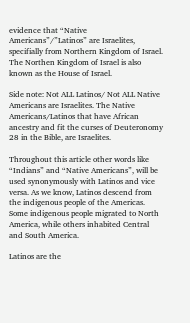evidence that “Native Americans”/”Latinos” are Israelites, specifially from Northern Kingdom of Israel. The Northen Kingdom of Israel is also known as the House of Israel.

Side note: Not ALL Latinos/ Not ALL Native Americans are Israelites. The Native Americans/Latinos that have African ancestry and fit the curses of Deuteronomy 28 in the Bible, are Israelites.

Throughout this article other words like “Indians” and “Native Americans”, will be used synonymously with Latinos and vice versa. As we know, Latinos descend from the indigenous people of the Americas. Some indigenous people migrated to North America, while others inhabited Central and South America.

Latinos are the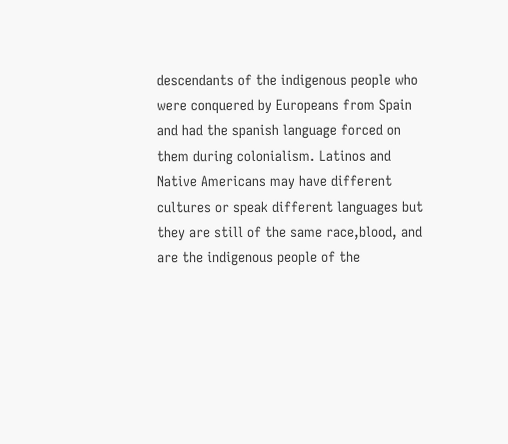descendants of the indigenous people who were conquered by Europeans from Spain and had the spanish language forced on them during colonialism. Latinos and Native Americans may have different cultures or speak different languages but they are still of the same race,blood, and are the indigenous people of the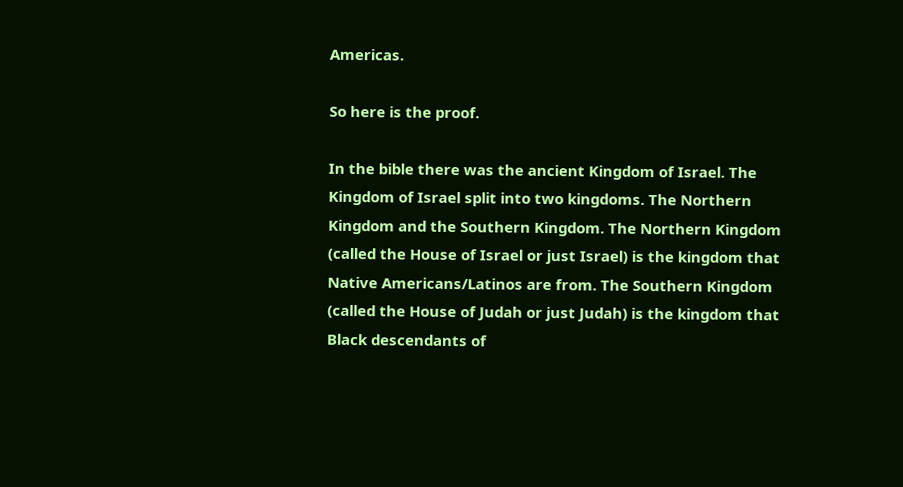Americas.

So here is the proof.

In the bible there was the ancient Kingdom of Israel. The Kingdom of Israel split into two kingdoms. The Northern Kingdom and the Southern Kingdom. The Northern Kingdom (called the House of Israel or just Israel) is the kingdom that Native Americans/Latinos are from. The Southern Kingdom (called the House of Judah or just Judah) is the kingdom that Black descendants of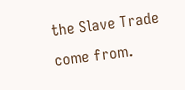the Slave Trade come from.